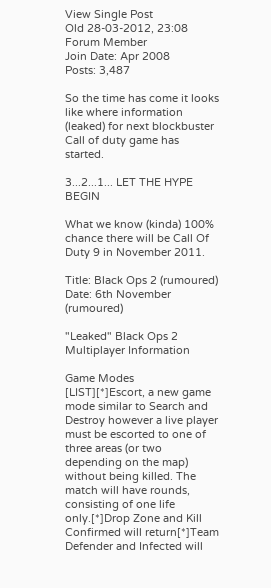View Single Post
Old 28-03-2012, 23:08
Forum Member
Join Date: Apr 2008
Posts: 3,487

So the time has come it looks like where information (leaked) for next blockbuster Call of duty game has started.

3...2...1... LET THE HYPE BEGIN

What we know (kinda) 100% chance there will be Call Of Duty 9 in November 2011.

Title: Black Ops 2 (rumoured)
Date: 6th November (rumoured)

"Leaked" Black Ops 2 Multiplayer Information

Game Modes
[LIST][*]Escort, a new game mode similar to Search and Destroy however a live player must be escorted to one of three areas (or two depending on the map) without being killed. The match will have rounds, consisting of one life only.[*]Drop Zone and Kill Confirmed will return[*]Team Defender and Infected will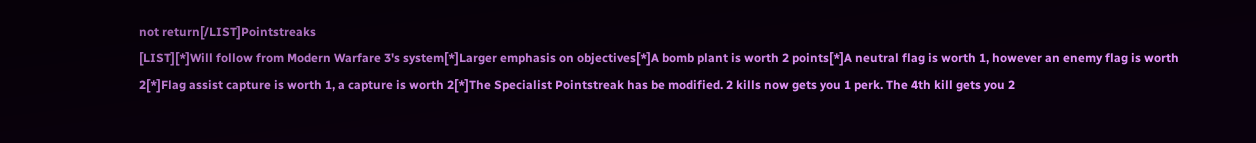not return[/LIST]Pointstreaks
[LIST][*]Will follow from Modern Warfare 3's system[*]Larger emphasis on objectives[*]A bomb plant is worth 2 points[*]A neutral flag is worth 1, however an enemy flag is worth 2[*]Flag assist capture is worth 1, a capture is worth 2[*]The Specialist Pointstreak has be modified. 2 kills now gets you 1 perk. The 4th kill gets you 2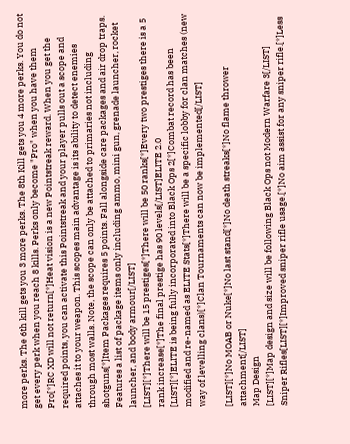more perks. The 6th kill gets you 3 more perks. The 8th Kill gets you 4 more perks. You do not get every perk when you reach 8 kills. Perks only become "Pro" when you have them Pro[*]RC XD will not return[*]Heat vision is a new Pointstreak reward. When you get the required points, you can activate this Pointstreak and your player pulls out a scope and attaches it to your weapon. This scopes main advantage is its ability to detect enemies through most walls. Note, the scope can only be attached to primaries not including shotguns[*]Item Packages requires 5 points. Fall alongside care packages and air drop traps. Features a list of package items only including ammo, mini gun, grenade launcher, rocket launcher, and body armour[/LIST]
[LIST][*]There will be 15 prestiges[*]There will be 50 ranks[*]Every two prestiges there is a 5 rank increase[*]The final prestige has 90 levels[/LIST]ELITE 2.0
[LIST][*]ELITE is being fully incorporated into Black Ops 2[*]Combat record has been modified and re-named as ELITE Stats[*]There will be a specific lobby for clan matches (new way of levelling clans)[*]Clan Tournaments can now be implemented[/LIST]

[LIST][*]No MOAB or Nuke[*]No last stand[*]No death streaks[*]No flame thrower attachment[/LIST]
Map Design
[LIST][*]Map design and size will be following Black Ops not Modern Warfare 3[/LIST]
Sniper Rifles[LIST][*]Improved sniper rifle usage.[*]No aim assist for any sniper rifle.[*]Less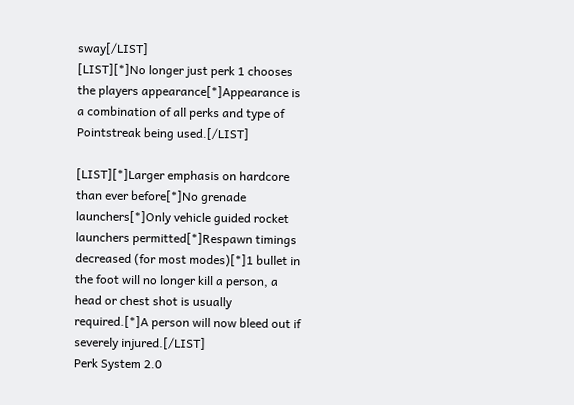sway[/LIST]
[LIST][*]No longer just perk 1 chooses the players appearance[*]Appearance is a combination of all perks and type of Pointstreak being used.[/LIST]

[LIST][*]Larger emphasis on hardcore than ever before[*]No grenade launchers[*]Only vehicle guided rocket launchers permitted[*]Respawn timings decreased (for most modes)[*]1 bullet in the foot will no longer kill a person, a head or chest shot is usually required.[*]A person will now bleed out if severely injured.[/LIST]
Perk System 2.0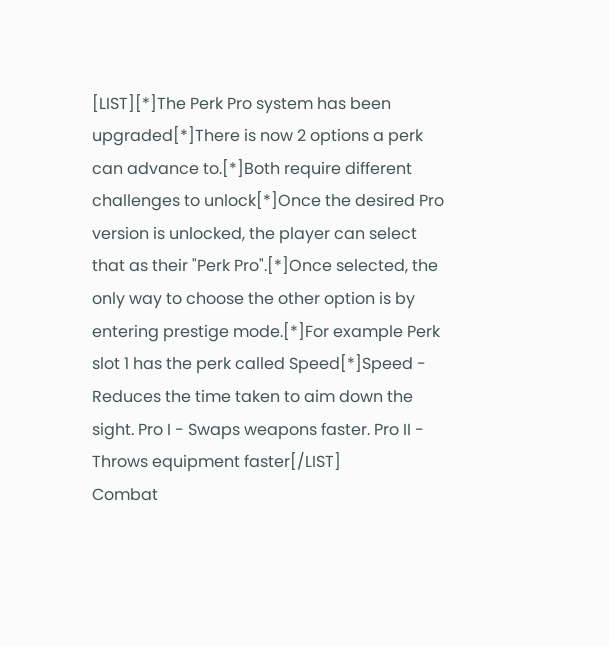[LIST][*]The Perk Pro system has been upgraded[*]There is now 2 options a perk can advance to.[*]Both require different challenges to unlock[*]Once the desired Pro version is unlocked, the player can select that as their "Perk Pro".[*]Once selected, the only way to choose the other option is by entering prestige mode.[*]For example Perk slot 1 has the perk called Speed[*]Speed - Reduces the time taken to aim down the sight. Pro I - Swaps weapons faster. Pro II - Throws equipment faster[/LIST]
Combat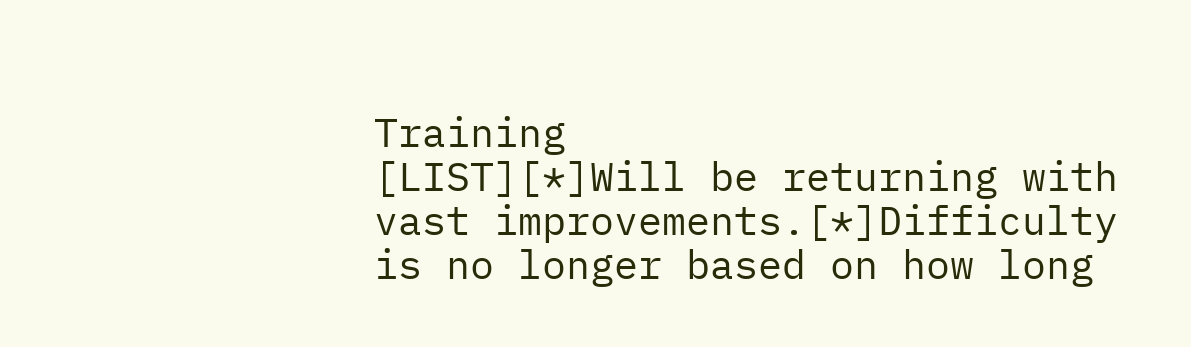Training
[LIST][*]Will be returning with vast improvements.[*]Difficulty is no longer based on how long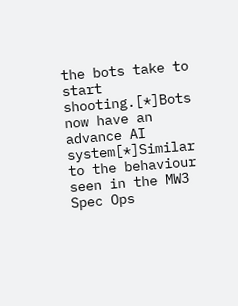the bots take to start shooting.[*]Bots now have an advance AI system[*]Similar to the behaviour seen in the MW3 Spec Ops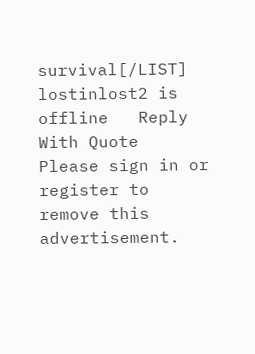survival[/LIST]
lostinlost2 is offline   Reply With Quote
Please sign in or register to remove this advertisement.